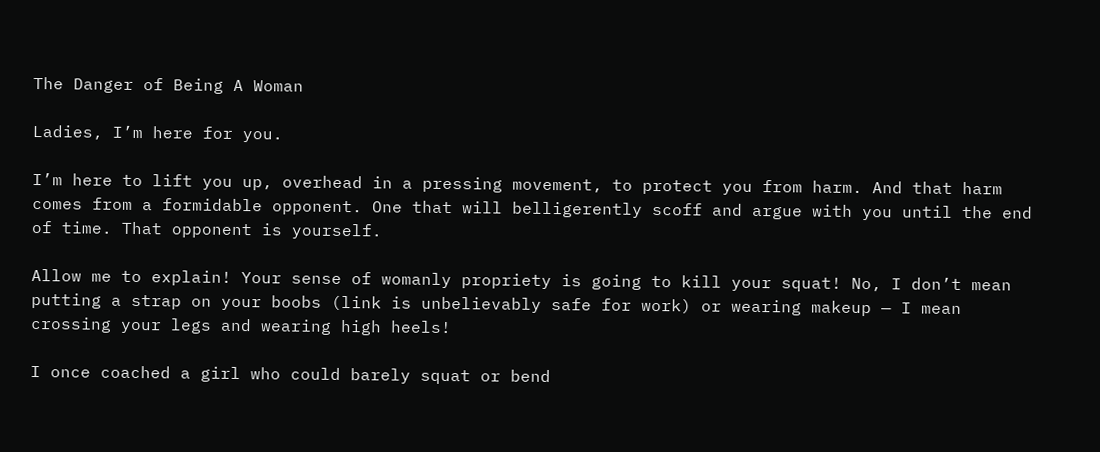The Danger of Being A Woman

Ladies, I’m here for you.

I’m here to lift you up, overhead in a pressing movement, to protect you from harm. And that harm comes from a formidable opponent. One that will belligerently scoff and argue with you until the end of time. That opponent is yourself.

Allow me to explain! Your sense of womanly propriety is going to kill your squat! No, I don’t mean putting a strap on your boobs (link is unbelievably safe for work) or wearing makeup — I mean crossing your legs and wearing high heels!

I once coached a girl who could barely squat or bend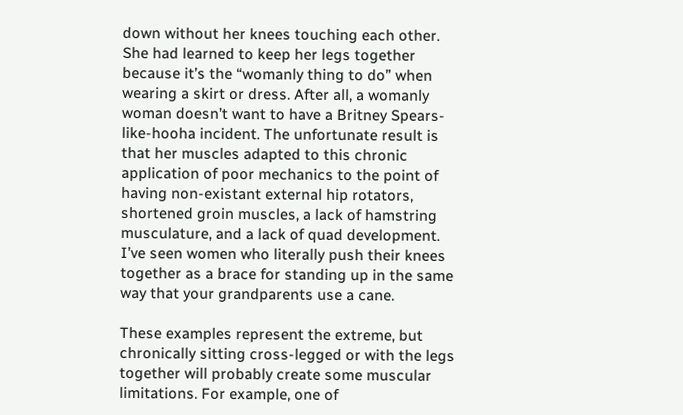down without her knees touching each other. She had learned to keep her legs together because it’s the “womanly thing to do” when wearing a skirt or dress. After all, a womanly woman doesn’t want to have a Britney Spears-like-hooha incident. The unfortunate result is that her muscles adapted to this chronic application of poor mechanics to the point of having non-existant external hip rotators, shortened groin muscles, a lack of hamstring musculature, and a lack of quad development. I’ve seen women who literally push their knees together as a brace for standing up in the same way that your grandparents use a cane.

These examples represent the extreme, but chronically sitting cross-legged or with the legs together will probably create some muscular limitations. For example, one of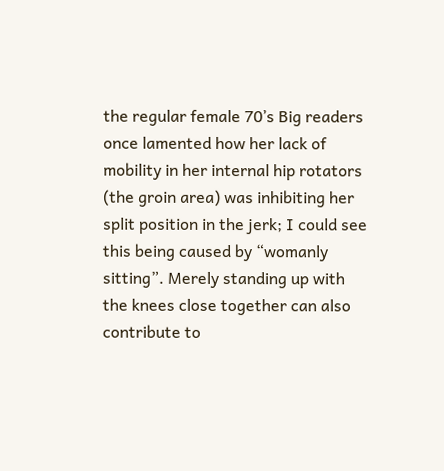the regular female 70’s Big readers once lamented how her lack of mobility in her internal hip rotators (the groin area) was inhibiting her split position in the jerk; I could see this being caused by “womanly sitting”. Merely standing up with the knees close together can also contribute to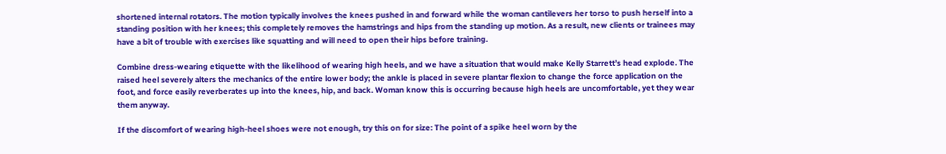shortened internal rotators. The motion typically involves the knees pushed in and forward while the woman cantilevers her torso to push herself into a standing position with her knees; this completely removes the hamstrings and hips from the standing up motion. As a result, new clients or trainees may have a bit of trouble with exercises like squatting and will need to open their hips before training.

Combine dress-wearing etiquette with the likelihood of wearing high heels, and we have a situation that would make Kelly Starrett’s head explode. The raised heel severely alters the mechanics of the entire lower body; the ankle is placed in severe plantar flexion to change the force application on the foot, and force easily reverberates up into the knees, hip, and back. Woman know this is occurring because high heels are uncomfortable, yet they wear them anyway.

If the discomfort of wearing high-heel shoes were not enough, try this on for size: The point of a spike heel worn by the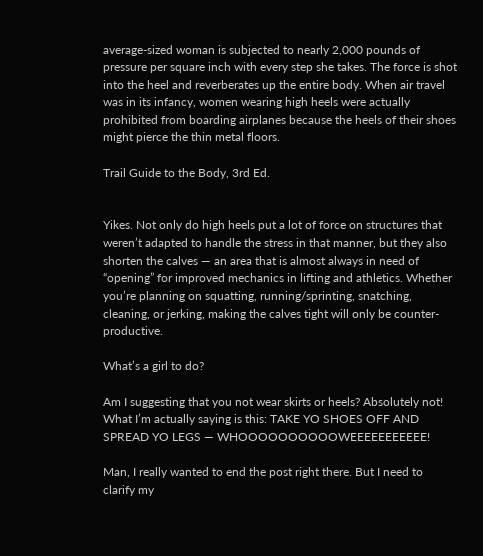average-sized woman is subjected to nearly 2,000 pounds of pressure per square inch with every step she takes. The force is shot into the heel and reverberates up the entire body. When air travel was in its infancy, women wearing high heels were actually prohibited from boarding airplanes because the heels of their shoes might pierce the thin metal floors.

Trail Guide to the Body, 3rd Ed.


Yikes. Not only do high heels put a lot of force on structures that weren’t adapted to handle the stress in that manner, but they also shorten the calves — an area that is almost always in need of “opening” for improved mechanics in lifting and athletics. Whether you’re planning on squatting, running/sprinting, snatching, cleaning, or jerking, making the calves tight will only be counter-productive.

What’s a girl to do?

Am I suggesting that you not wear skirts or heels? Absolutely not! What I’m actually saying is this: TAKE YO SHOES OFF AND SPREAD YO LEGS — WHOOOOOOOOOOWEEEEEEEEEEE!

Man, I really wanted to end the post right there. But I need to clarify my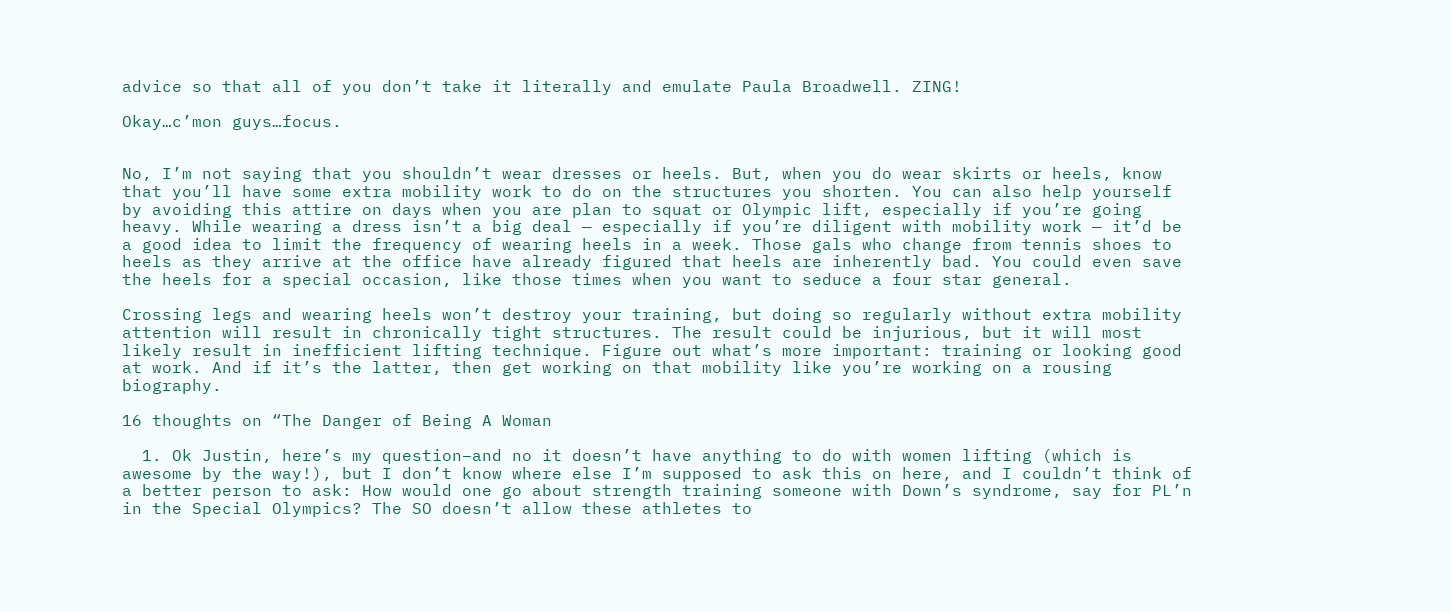advice so that all of you don’t take it literally and emulate Paula Broadwell. ZING!

Okay…c’mon guys…focus.


No, I’m not saying that you shouldn’t wear dresses or heels. But, when you do wear skirts or heels, know that you’ll have some extra mobility work to do on the structures you shorten. You can also help yourself by avoiding this attire on days when you are plan to squat or Olympic lift, especially if you’re going heavy. While wearing a dress isn’t a big deal — especially if you’re diligent with mobility work — it’d be a good idea to limit the frequency of wearing heels in a week. Those gals who change from tennis shoes to heels as they arrive at the office have already figured that heels are inherently bad. You could even save the heels for a special occasion, like those times when you want to seduce a four star general.

Crossing legs and wearing heels won’t destroy your training, but doing so regularly without extra mobility attention will result in chronically tight structures. The result could be injurious, but it will most likely result in inefficient lifting technique. Figure out what’s more important: training or looking good at work. And if it’s the latter, then get working on that mobility like you’re working on a rousing biography.

16 thoughts on “The Danger of Being A Woman

  1. Ok Justin, here’s my question–and no it doesn’t have anything to do with women lifting (which is awesome by the way!), but I don’t know where else I’m supposed to ask this on here, and I couldn’t think of a better person to ask: How would one go about strength training someone with Down’s syndrome, say for PL’n in the Special Olympics? The SO doesn’t allow these athletes to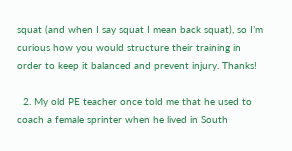squat (and when I say squat I mean back squat), so I’m curious how you would structure their training in order to keep it balanced and prevent injury. Thanks!

  2. My old PE teacher once told me that he used to coach a female sprinter when he lived in South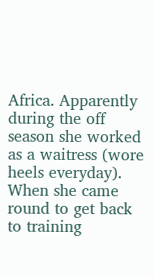Africa. Apparently during the off season she worked as a waitress (wore heels everyday). When she came round to get back to training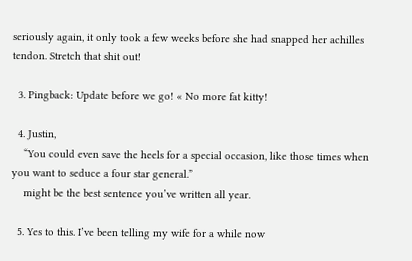seriously again, it only took a few weeks before she had snapped her achilles tendon. Stretch that shit out!

  3. Pingback: Update before we go! « No more fat kitty!

  4. Justin,
    “You could even save the heels for a special occasion, like those times when you want to seduce a four star general.”
    might be the best sentence you’ve written all year.

  5. Yes to this. I’ve been telling my wife for a while now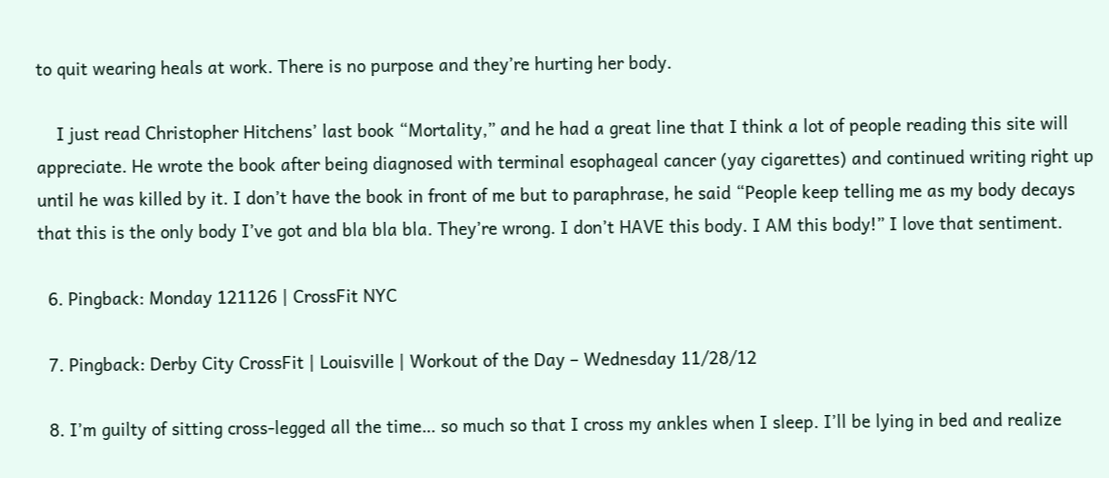to quit wearing heals at work. There is no purpose and they’re hurting her body.

    I just read Christopher Hitchens’ last book “Mortality,” and he had a great line that I think a lot of people reading this site will appreciate. He wrote the book after being diagnosed with terminal esophageal cancer (yay cigarettes) and continued writing right up until he was killed by it. I don’t have the book in front of me but to paraphrase, he said “People keep telling me as my body decays that this is the only body I’ve got and bla bla bla. They’re wrong. I don’t HAVE this body. I AM this body!” I love that sentiment.

  6. Pingback: Monday 121126 | CrossFit NYC

  7. Pingback: Derby City CrossFit | Louisville | Workout of the Day – Wednesday 11/28/12

  8. I’m guilty of sitting cross-legged all the time… so much so that I cross my ankles when I sleep. I’ll be lying in bed and realize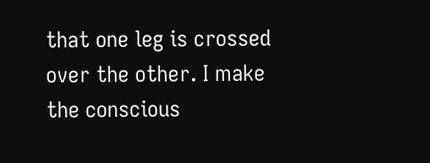that one leg is crossed over the other. I make the conscious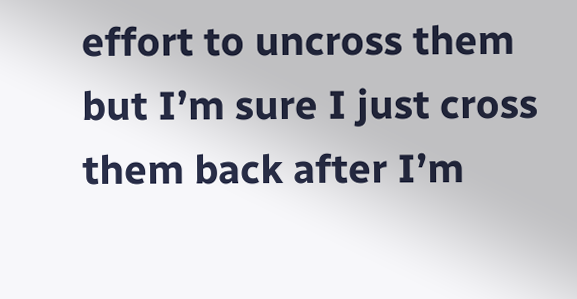effort to uncross them but I’m sure I just cross them back after I’m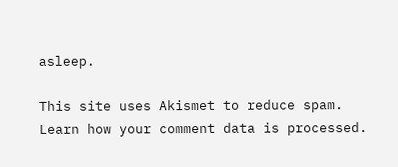asleep.

This site uses Akismet to reduce spam. Learn how your comment data is processed.